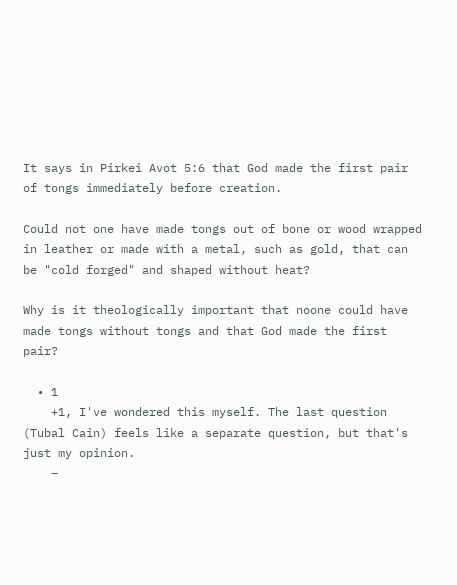It says in Pirkei Avot 5:6 that God made the first pair of tongs immediately before creation.

Could not one have made tongs out of bone or wood wrapped in leather or made with a metal, such as gold, that can be "cold forged" and shaped without heat?

Why is it theologically important that noone could have made tongs without tongs and that God made the first pair?

  • 1
    +1, I've wondered this myself. The last question (Tubal Cain) feels like a separate question, but that's just my opinion.
    –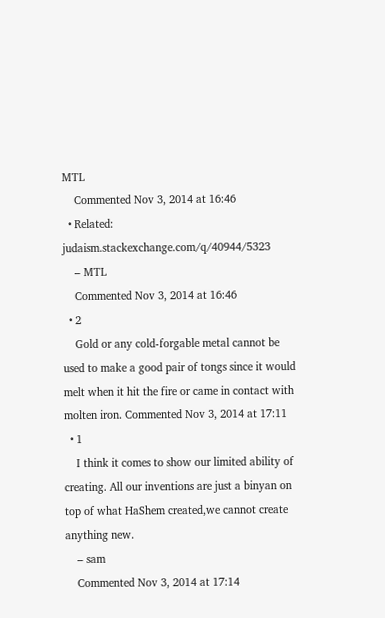MTL
    Commented Nov 3, 2014 at 16:46
  • Related: judaism.stackexchange.com/q/40944/5323
    – MTL
    Commented Nov 3, 2014 at 16:46
  • 2
    Gold or any cold-forgable metal cannot be used to make a good pair of tongs since it would melt when it hit the fire or came in contact with molten iron. Commented Nov 3, 2014 at 17:11
  • 1
    I think it comes to show our limited ability of creating. All our inventions are just a binyan on top of what HaShem created,we cannot create anything new.
    – sam
    Commented Nov 3, 2014 at 17:14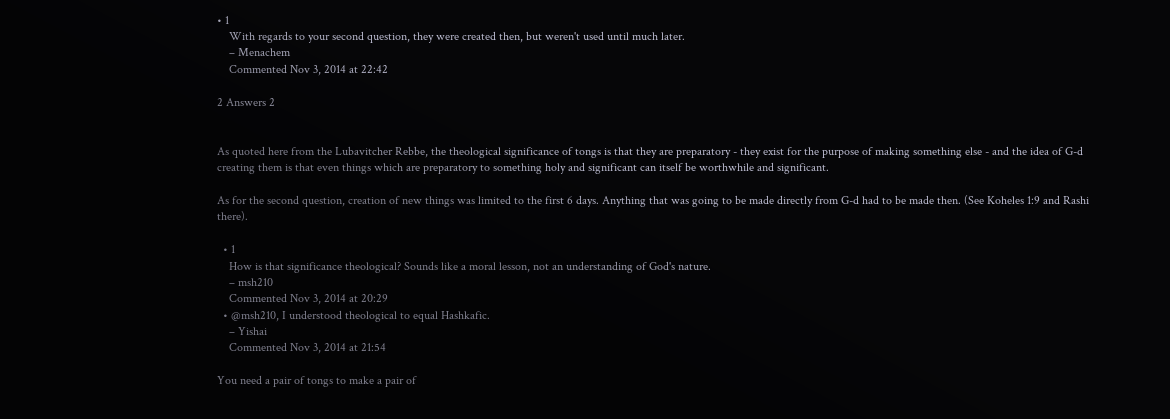• 1
    With regards to your second question, they were created then, but weren't used until much later.
    – Menachem
    Commented Nov 3, 2014 at 22:42

2 Answers 2


As quoted here from the Lubavitcher Rebbe, the theological significance of tongs is that they are preparatory - they exist for the purpose of making something else - and the idea of G-d creating them is that even things which are preparatory to something holy and significant can itself be worthwhile and significant.

As for the second question, creation of new things was limited to the first 6 days. Anything that was going to be made directly from G-d had to be made then. (See Koheles 1:9 and Rashi there).

  • 1
    How is that significance theological? Sounds like a moral lesson, not an understanding of God's nature.
    – msh210
    Commented Nov 3, 2014 at 20:29
  • @msh210, I understood theological to equal Hashkafic.
    – Yishai
    Commented Nov 3, 2014 at 21:54

You need a pair of tongs to make a pair of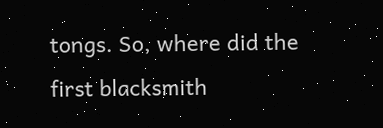tongs. So, where did the first blacksmith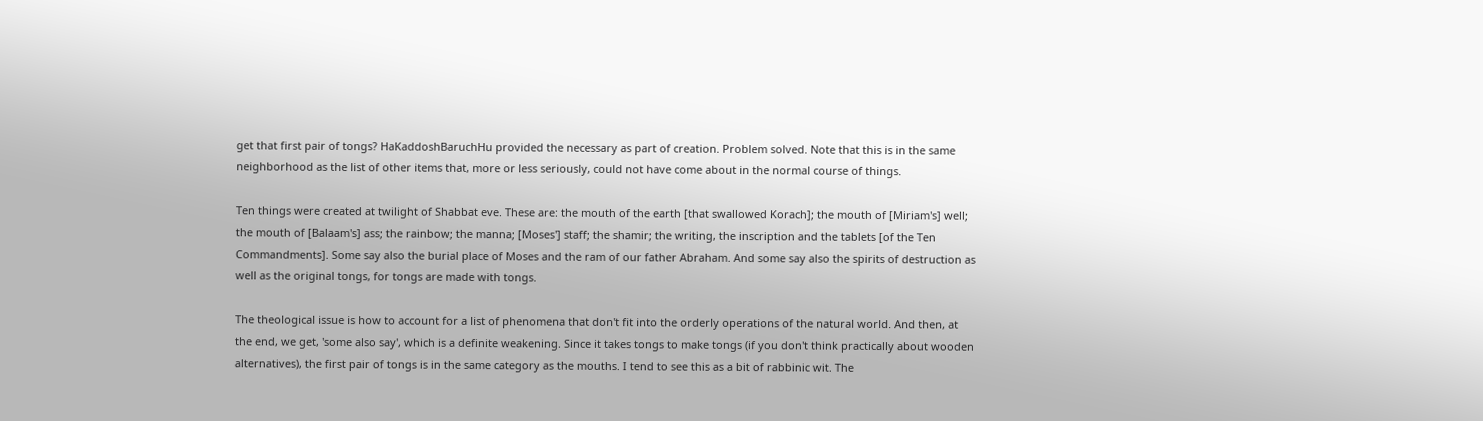get that first pair of tongs? HaKaddoshBaruchHu provided the necessary as part of creation. Problem solved. Note that this is in the same neighborhood as the list of other items that, more or less seriously, could not have come about in the normal course of things.

Ten things were created at twilight of Shabbat eve. These are: the mouth of the earth [that swallowed Korach]; the mouth of [Miriam's] well; the mouth of [Balaam's] ass; the rainbow; the manna; [Moses'] staff; the shamir; the writing, the inscription and the tablets [of the Ten Commandments]. Some say also the burial place of Moses and the ram of our father Abraham. And some say also the spirits of destruction as well as the original tongs, for tongs are made with tongs.

The theological issue is how to account for a list of phenomena that don't fit into the orderly operations of the natural world. And then, at the end, we get, 'some also say', which is a definite weakening. Since it takes tongs to make tongs (if you don't think practically about wooden alternatives), the first pair of tongs is in the same category as the mouths. I tend to see this as a bit of rabbinic wit. The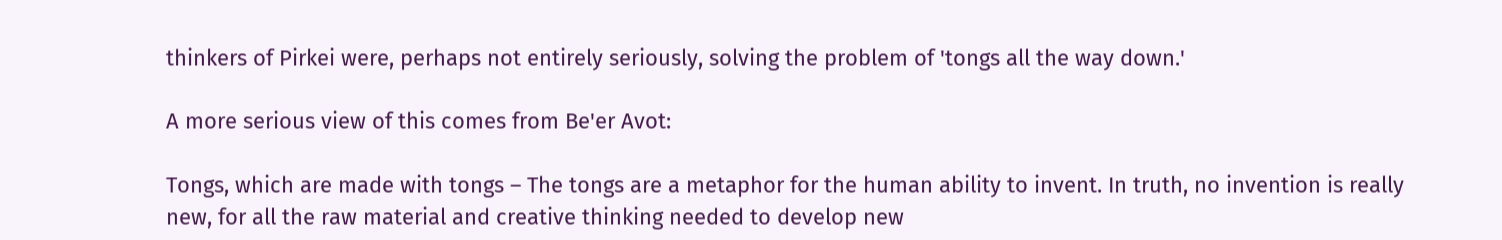thinkers of Pirkei were, perhaps not entirely seriously, solving the problem of 'tongs all the way down.'

A more serious view of this comes from Be'er Avot:

Tongs, which are made with tongs – The tongs are a metaphor for the human ability to invent. In truth, no invention is really new, for all the raw material and creative thinking needed to develop new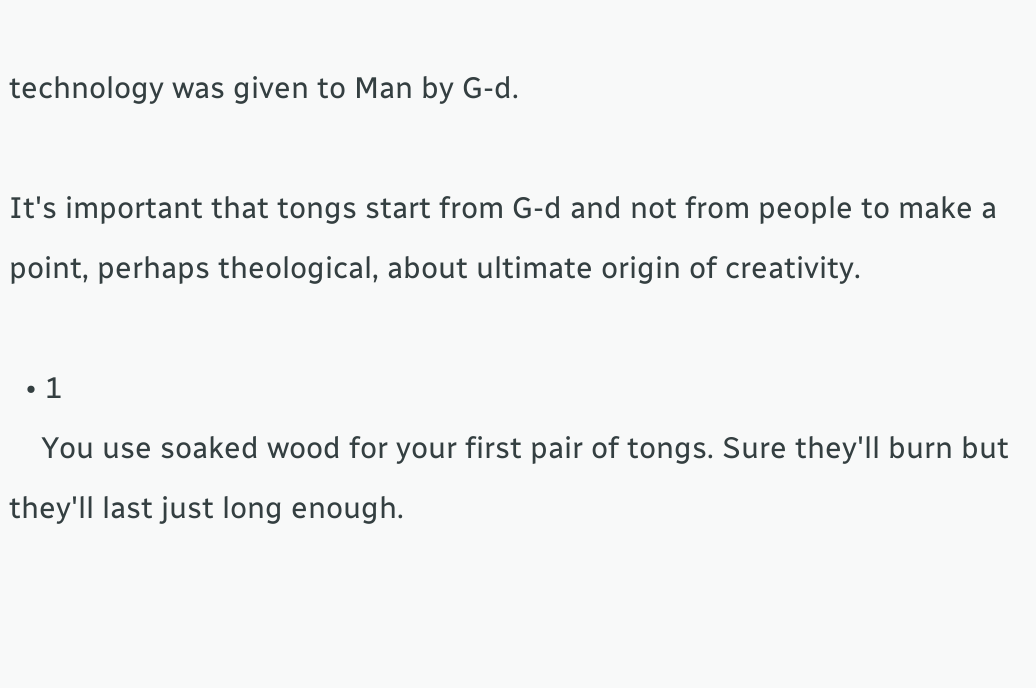technology was given to Man by G-d.

It's important that tongs start from G-d and not from people to make a point, perhaps theological, about ultimate origin of creativity.

  • 1
    You use soaked wood for your first pair of tongs. Sure they'll burn but they'll last just long enough.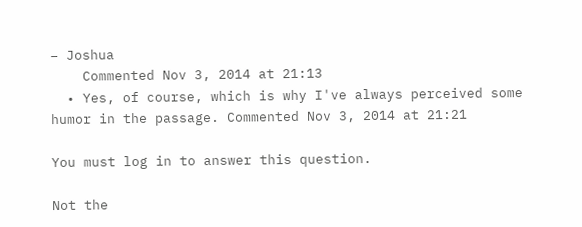– Joshua
    Commented Nov 3, 2014 at 21:13
  • Yes, of course, which is why I've always perceived some humor in the passage. Commented Nov 3, 2014 at 21:21

You must log in to answer this question.

Not the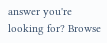answer you're looking for? Browse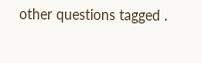other questions tagged .